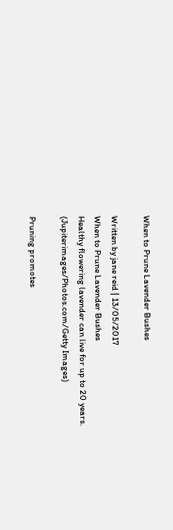When to Prune Lavender Bushes

Written by jane reid | 13/05/2017
When to Prune Lavender Bushes
Healthy flowering lavender can live for up to 20 years. (Jupiterimages/Photos.com/Getty Images)

Pruning promotes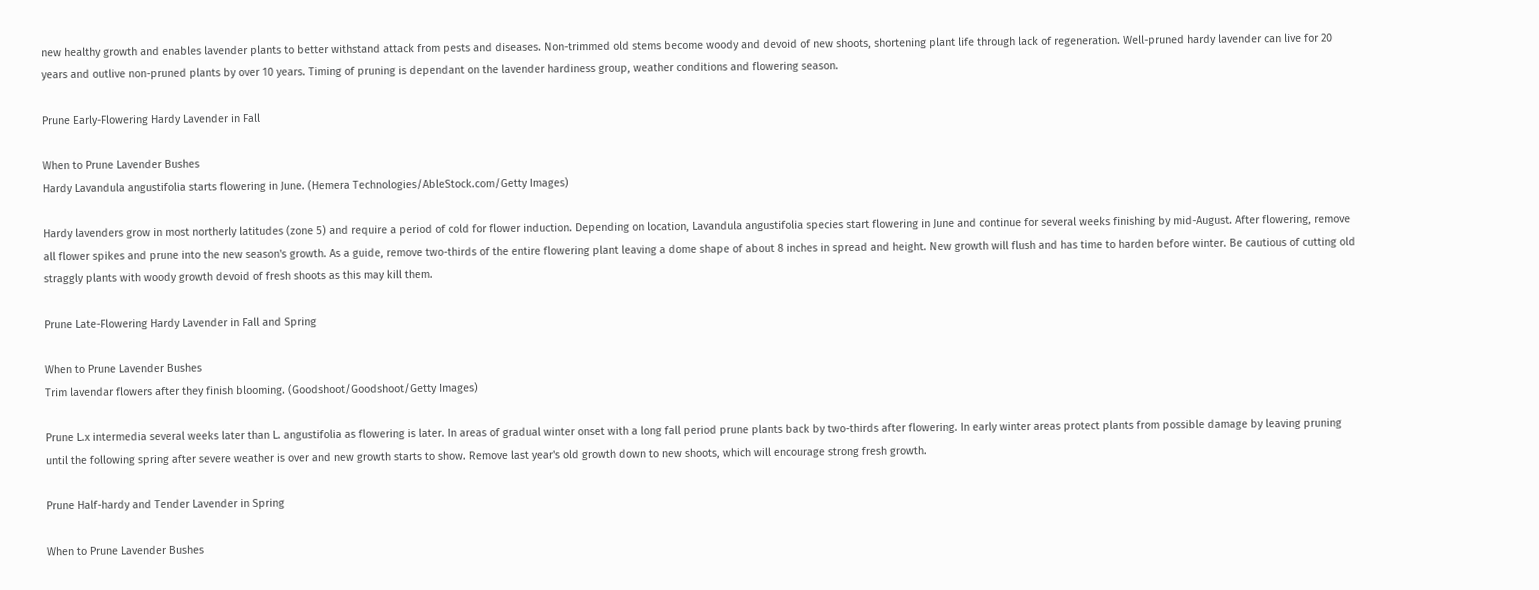new healthy growth and enables lavender plants to better withstand attack from pests and diseases. Non-trimmed old stems become woody and devoid of new shoots, shortening plant life through lack of regeneration. Well-pruned hardy lavender can live for 20 years and outlive non-pruned plants by over 10 years. Timing of pruning is dependant on the lavender hardiness group, weather conditions and flowering season.

Prune Early-Flowering Hardy Lavender in Fall

When to Prune Lavender Bushes
Hardy Lavandula angustifolia starts flowering in June. (Hemera Technologies/AbleStock.com/Getty Images)

Hardy lavenders grow in most northerly latitudes (zone 5) and require a period of cold for flower induction. Depending on location, Lavandula angustifolia species start flowering in June and continue for several weeks finishing by mid-August. After flowering, remove all flower spikes and prune into the new season's growth. As a guide, remove two-thirds of the entire flowering plant leaving a dome shape of about 8 inches in spread and height. New growth will flush and has time to harden before winter. Be cautious of cutting old straggly plants with woody growth devoid of fresh shoots as this may kill them.

Prune Late-Flowering Hardy Lavender in Fall and Spring

When to Prune Lavender Bushes
Trim lavendar flowers after they finish blooming. (Goodshoot/Goodshoot/Getty Images)

Prune L.x intermedia several weeks later than L. angustifolia as flowering is later. In areas of gradual winter onset with a long fall period prune plants back by two-thirds after flowering. In early winter areas protect plants from possible damage by leaving pruning until the following spring after severe weather is over and new growth starts to show. Remove last year's old growth down to new shoots, which will encourage strong fresh growth.

Prune Half-hardy and Tender Lavender in Spring

When to Prune Lavender Bushes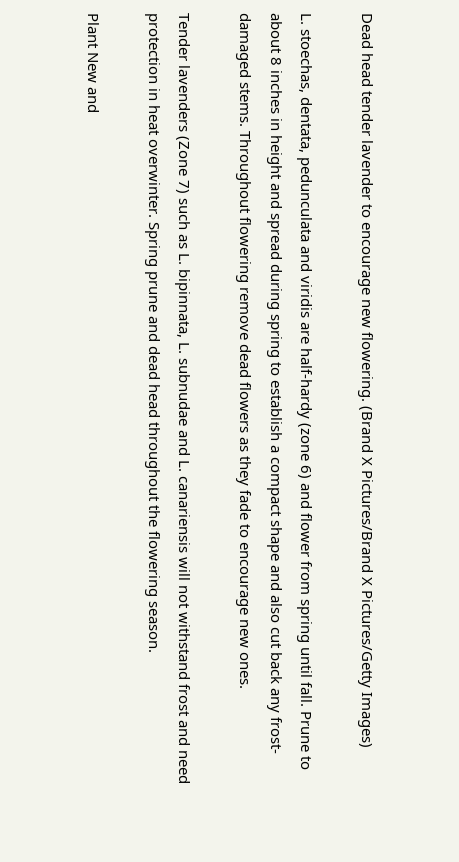Dead head tender lavender to encourage new flowering. (Brand X Pictures/Brand X Pictures/Getty Images)

L. stoechas, dentata, pedunculata and viridis are half-hardy (zone 6) and flower from spring until fall. Prune to about 8 inches in height and spread during spring to establish a compact shape and also cut back any frost-damaged stems. Throughout flowering remove dead flowers as they fade to encourage new ones.

Tender lavenders (Zone 7) such as L. bipinnata, L. subnudae and L. canariensis will not withstand frost and need protection in heat overwinter. Spring prune and dead head throughout the flowering season.

Plant New and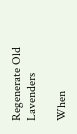Regenerate Old Lavenders

When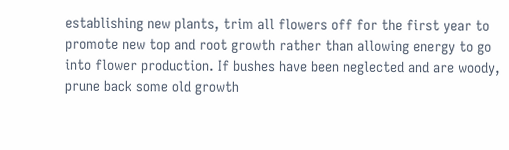establishing new plants, trim all flowers off for the first year to promote new top and root growth rather than allowing energy to go into flower production. If bushes have been neglected and are woody, prune back some old growth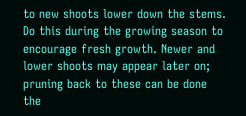to new shoots lower down the stems. Do this during the growing season to encourage fresh growth. Newer and lower shoots may appear later on; pruning back to these can be done the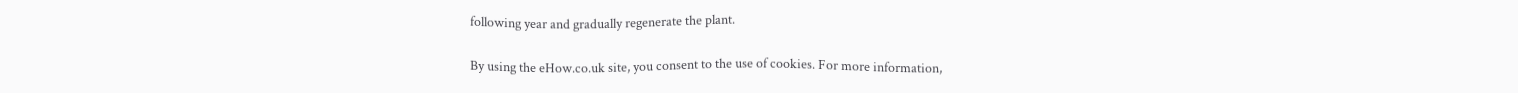following year and gradually regenerate the plant.

By using the eHow.co.uk site, you consent to the use of cookies. For more information,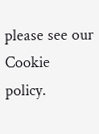please see our Cookie policy.